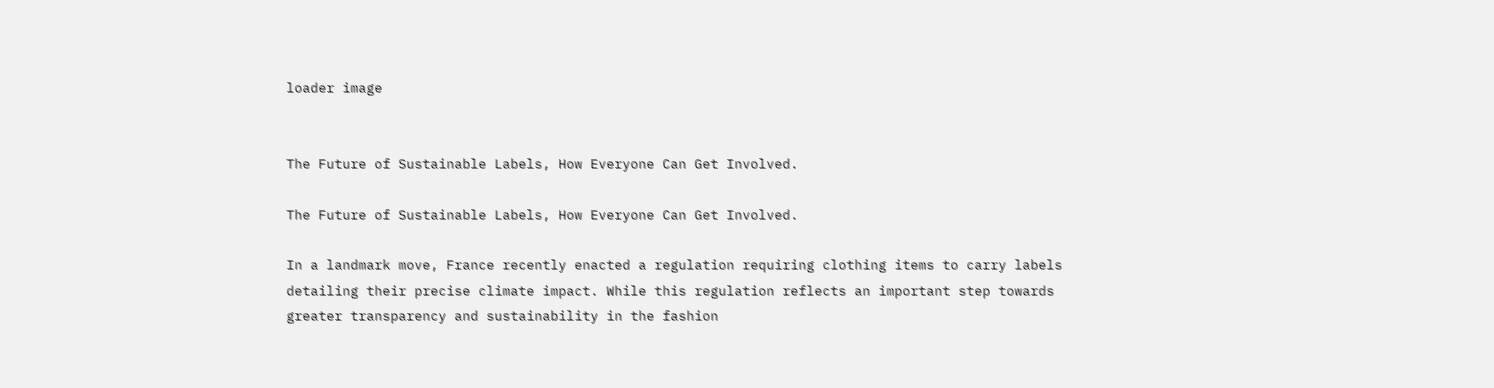loader image


The Future of Sustainable Labels, How Everyone Can Get Involved.

The Future of Sustainable Labels, How Everyone Can Get Involved.

In a landmark move, France recently enacted a regulation requiring clothing items to carry labels detailing their precise climate impact. While this regulation reflects an important step towards greater transparency and sustainability in the fashion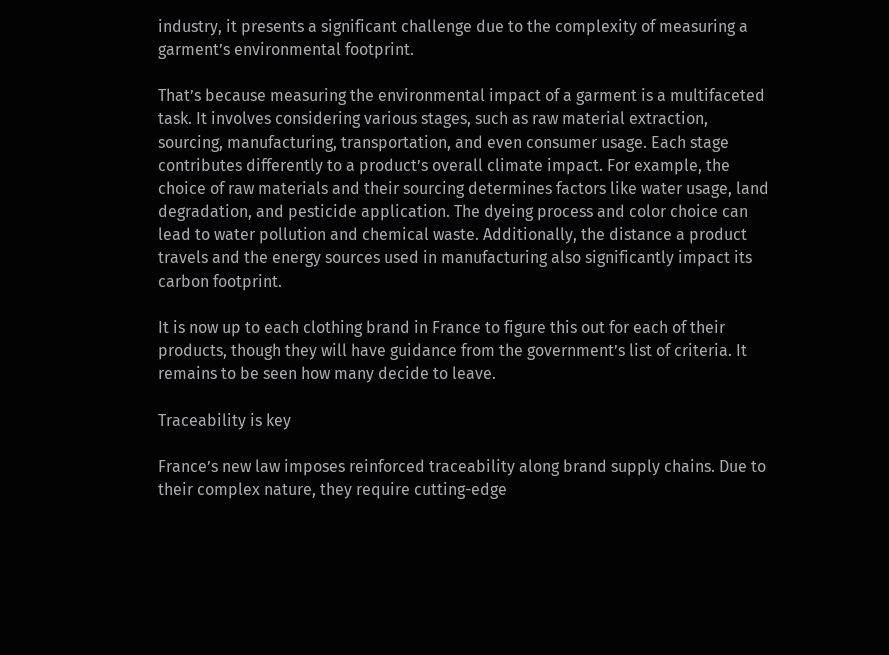industry, it presents a significant challenge due to the complexity of measuring a garment’s environmental footprint.

That’s because measuring the environmental impact of a garment is a multifaceted task. It involves considering various stages, such as raw material extraction, sourcing, manufacturing, transportation, and even consumer usage. Each stage contributes differently to a product’s overall climate impact. For example, the choice of raw materials and their sourcing determines factors like water usage, land degradation, and pesticide application. The dyeing process and color choice can lead to water pollution and chemical waste. Additionally, the distance a product travels and the energy sources used in manufacturing also significantly impact its carbon footprint.

It is now up to each clothing brand in France to figure this out for each of their products, though they will have guidance from the government’s list of criteria. It remains to be seen how many decide to leave.

Traceability is key

France’s new law imposes reinforced traceability along brand supply chains. Due to their complex nature, they require cutting-edge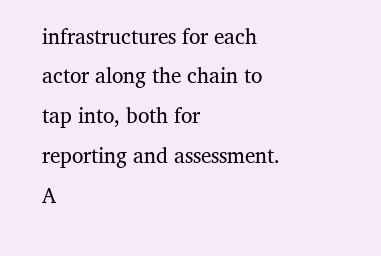infrastructures for each actor along the chain to tap into, both for reporting and assessment. A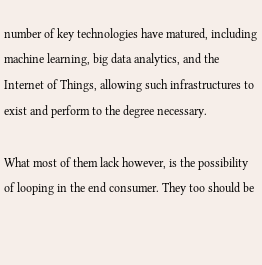number of key technologies have matured, including machine learning, big data analytics, and the Internet of Things, allowing such infrastructures to exist and perform to the degree necessary.

What most of them lack however, is the possibility of looping in the end consumer. They too should be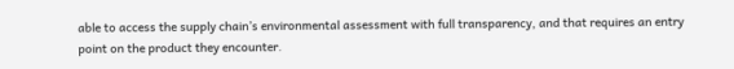able to access the supply chain’s environmental assessment with full transparency, and that requires an entry point on the product they encounter.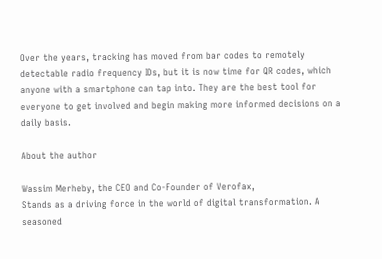Over the years, tracking has moved from bar codes to remotely detectable radio frequency IDs, but it is now time for QR codes, which anyone with a smartphone can tap into. They are the best tool for everyone to get involved and begin making more informed decisions on a daily basis.

About the author

Wassim Merheby, the CEO and Co-Founder of Verofax,
Stands as a driving force in the world of digital transformation. A seasoned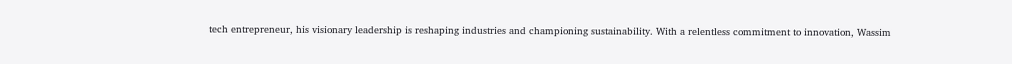tech entrepreneur, his visionary leadership is reshaping industries and championing sustainability. With a relentless commitment to innovation, Wassim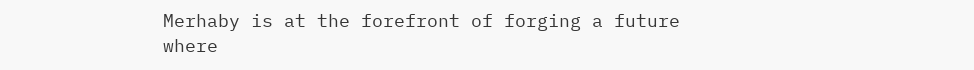Merhaby is at the forefront of forging a future where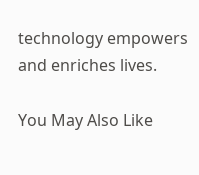technology empowers and enriches lives.

You May Also Like